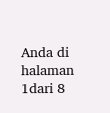Anda di halaman 1dari 8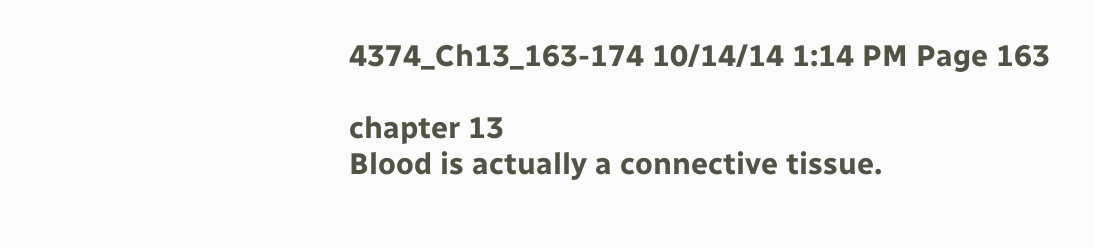4374_Ch13_163-174 10/14/14 1:14 PM Page 163

chapter 13
Blood is actually a connective tissue.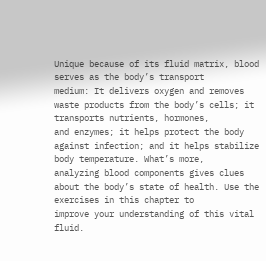Unique because of its fluid matrix, blood serves as the body’s transport
medium: It delivers oxygen and removes waste products from the body’s cells; it transports nutrients, hormones,
and enzymes; it helps protect the body against infection; and it helps stabilize body temperature. What’s more,
analyzing blood components gives clues about the body’s state of health. Use the exercises in this chapter to
improve your understanding of this vital fluid.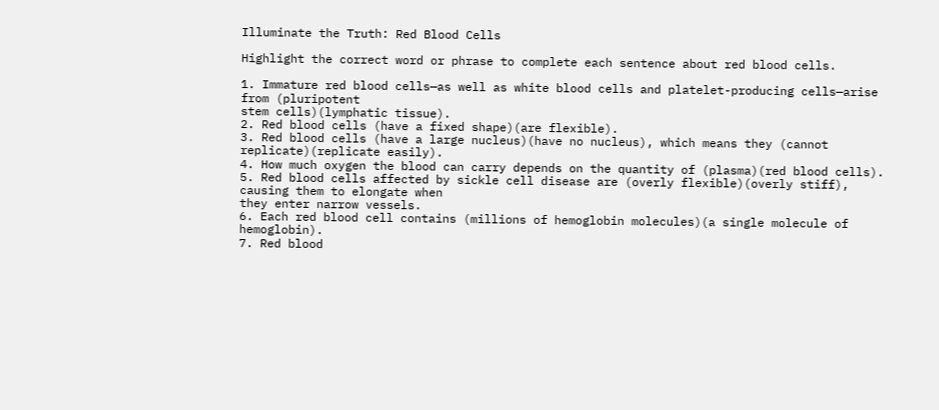Illuminate the Truth: Red Blood Cells

Highlight the correct word or phrase to complete each sentence about red blood cells.

1. Immature red blood cells—as well as white blood cells and platelet-producing cells—arise from (pluripotent
stem cells)(lymphatic tissue).
2. Red blood cells (have a fixed shape)(are flexible).
3. Red blood cells (have a large nucleus)(have no nucleus), which means they (cannot replicate)(replicate easily).
4. How much oxygen the blood can carry depends on the quantity of (plasma)(red blood cells).
5. Red blood cells affected by sickle cell disease are (overly flexible)(overly stiff), causing them to elongate when
they enter narrow vessels.
6. Each red blood cell contains (millions of hemoglobin molecules)(a single molecule of hemoglobin).
7. Red blood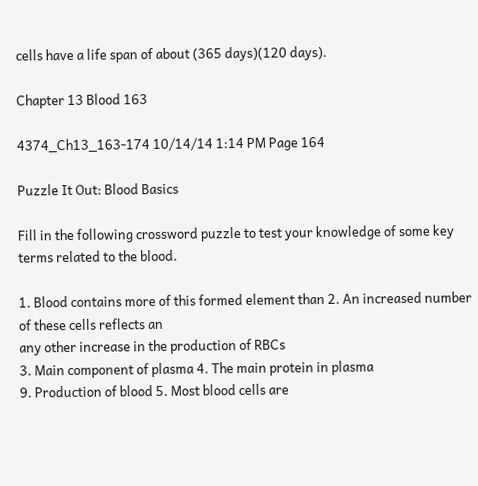cells have a life span of about (365 days)(120 days).

Chapter 13 Blood 163

4374_Ch13_163-174 10/14/14 1:14 PM Page 164

Puzzle It Out: Blood Basics

Fill in the following crossword puzzle to test your knowledge of some key terms related to the blood.

1. Blood contains more of this formed element than 2. An increased number of these cells reflects an
any other increase in the production of RBCs
3. Main component of plasma 4. The main protein in plasma
9. Production of blood 5. Most blood cells are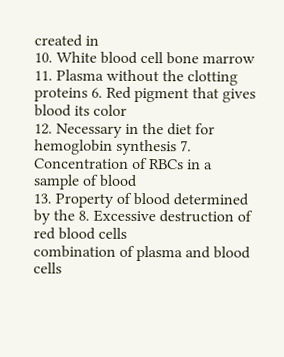created in
10. White blood cell bone marrow
11. Plasma without the clotting proteins 6. Red pigment that gives blood its color
12. Necessary in the diet for hemoglobin synthesis 7. Concentration of RBCs in a sample of blood
13. Property of blood determined by the 8. Excessive destruction of red blood cells
combination of plasma and blood cells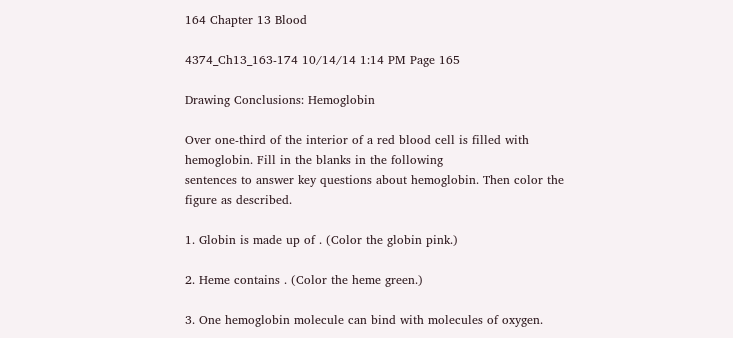164 Chapter 13 Blood

4374_Ch13_163-174 10/14/14 1:14 PM Page 165

Drawing Conclusions: Hemoglobin

Over one-third of the interior of a red blood cell is filled with hemoglobin. Fill in the blanks in the following
sentences to answer key questions about hemoglobin. Then color the figure as described.

1. Globin is made up of . (Color the globin pink.)

2. Heme contains . (Color the heme green.)

3. One hemoglobin molecule can bind with molecules of oxygen.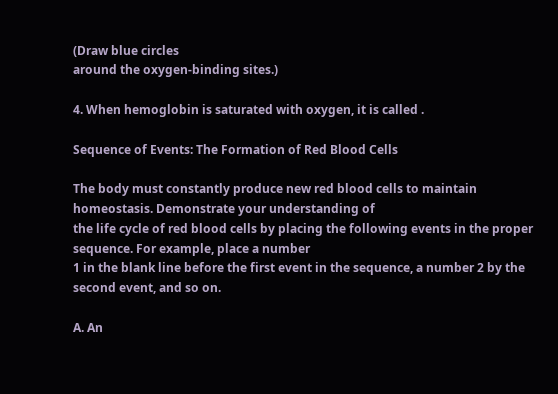(Draw blue circles
around the oxygen-binding sites.)

4. When hemoglobin is saturated with oxygen, it is called .

Sequence of Events: The Formation of Red Blood Cells

The body must constantly produce new red blood cells to maintain homeostasis. Demonstrate your understanding of
the life cycle of red blood cells by placing the following events in the proper sequence. For example, place a number
1 in the blank line before the first event in the sequence, a number 2 by the second event, and so on.

A. An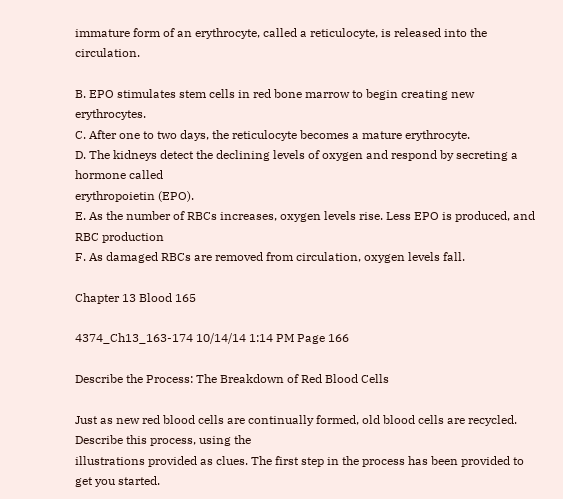immature form of an erythrocyte, called a reticulocyte, is released into the circulation.

B. EPO stimulates stem cells in red bone marrow to begin creating new erythrocytes.
C. After one to two days, the reticulocyte becomes a mature erythrocyte.
D. The kidneys detect the declining levels of oxygen and respond by secreting a hormone called
erythropoietin (EPO).
E. As the number of RBCs increases, oxygen levels rise. Less EPO is produced, and RBC production
F. As damaged RBCs are removed from circulation, oxygen levels fall.

Chapter 13 Blood 165

4374_Ch13_163-174 10/14/14 1:14 PM Page 166

Describe the Process: The Breakdown of Red Blood Cells

Just as new red blood cells are continually formed, old blood cells are recycled. Describe this process, using the
illustrations provided as clues. The first step in the process has been provided to get you started.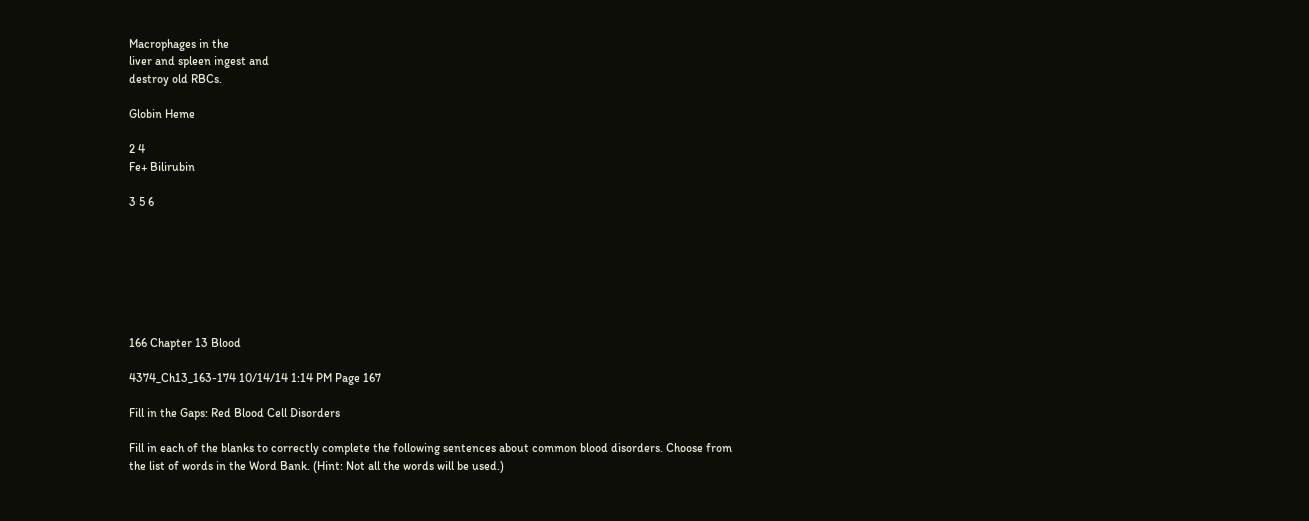Macrophages in the
liver and spleen ingest and
destroy old RBCs.

Globin Heme

2 4
Fe+ Bilirubin

3 5 6







166 Chapter 13 Blood

4374_Ch13_163-174 10/14/14 1:14 PM Page 167

Fill in the Gaps: Red Blood Cell Disorders

Fill in each of the blanks to correctly complete the following sentences about common blood disorders. Choose from
the list of words in the Word Bank. (Hint: Not all the words will be used.)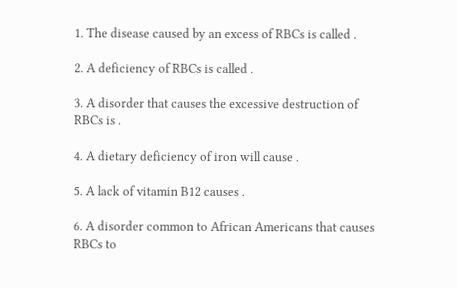1. The disease caused by an excess of RBCs is called .

2. A deficiency of RBCs is called .

3. A disorder that causes the excessive destruction of RBCs is .

4. A dietary deficiency of iron will cause .

5. A lack of vitamin B12 causes .

6. A disorder common to African Americans that causes RBCs to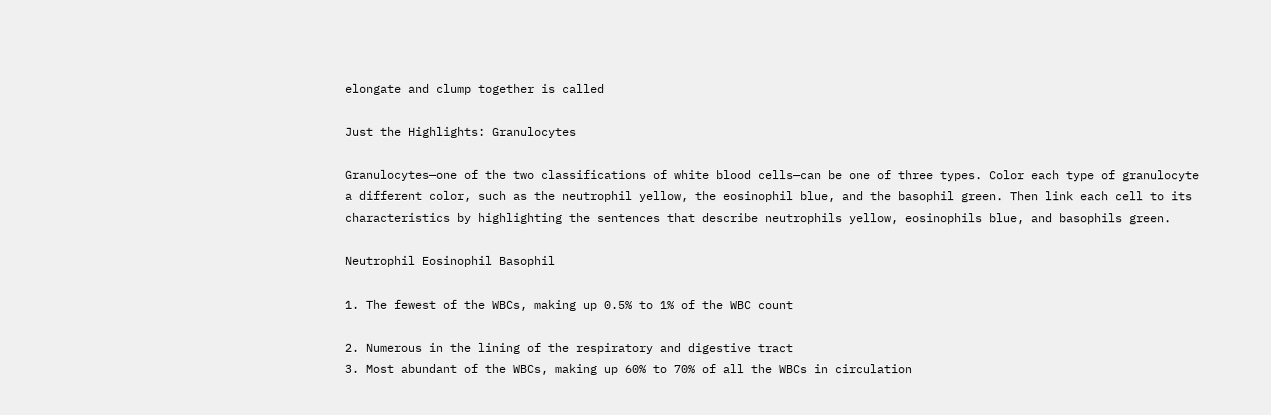elongate and clump together is called

Just the Highlights: Granulocytes

Granulocytes—one of the two classifications of white blood cells—can be one of three types. Color each type of granulocyte
a different color, such as the neutrophil yellow, the eosinophil blue, and the basophil green. Then link each cell to its
characteristics by highlighting the sentences that describe neutrophils yellow, eosinophils blue, and basophils green.

Neutrophil Eosinophil Basophil

1. The fewest of the WBCs, making up 0.5% to 1% of the WBC count

2. Numerous in the lining of the respiratory and digestive tract
3. Most abundant of the WBCs, making up 60% to 70% of all the WBCs in circulation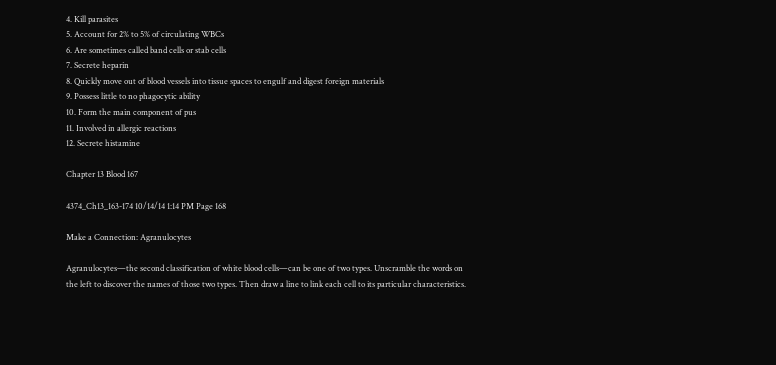4. Kill parasites
5. Account for 2% to 5% of circulating WBCs
6. Are sometimes called band cells or stab cells
7. Secrete heparin
8. Quickly move out of blood vessels into tissue spaces to engulf and digest foreign materials
9. Possess little to no phagocytic ability
10. Form the main component of pus
11. Involved in allergic reactions
12. Secrete histamine

Chapter 13 Blood 167

4374_Ch13_163-174 10/14/14 1:14 PM Page 168

Make a Connection: Agranulocytes

Agranulocytes—the second classification of white blood cells—can be one of two types. Unscramble the words on
the left to discover the names of those two types. Then draw a line to link each cell to its particular characteristics.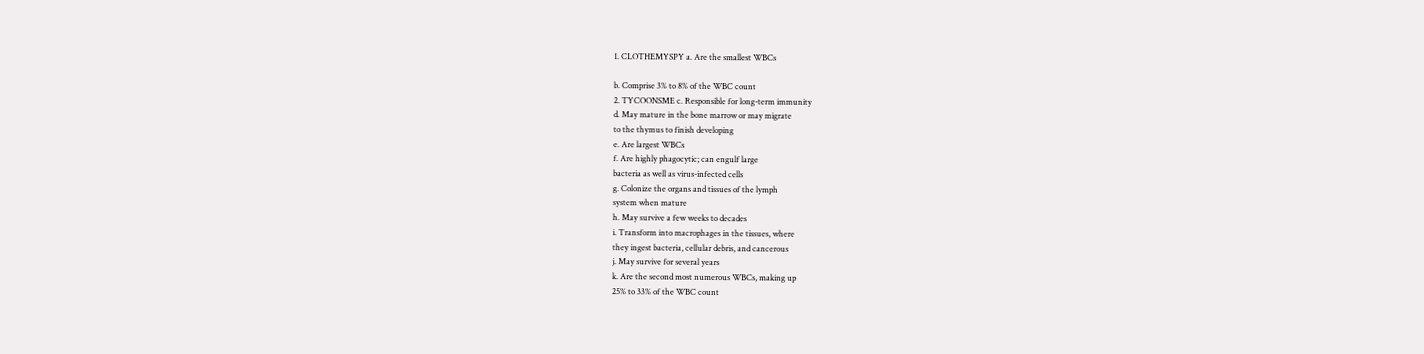1. CLOTHEMYSPY a. Are the smallest WBCs

b. Comprise 3% to 8% of the WBC count
2. TYCOONSME c. Responsible for long-term immunity
d. May mature in the bone marrow or may migrate
to the thymus to finish developing
e. Are largest WBCs
f. Are highly phagocytic; can engulf large
bacteria as well as virus-infected cells
g. Colonize the organs and tissues of the lymph
system when mature
h. May survive a few weeks to decades
i. Transform into macrophages in the tissues, where
they ingest bacteria, cellular debris, and cancerous
j. May survive for several years
k. Are the second most numerous WBCs, making up
25% to 33% of the WBC count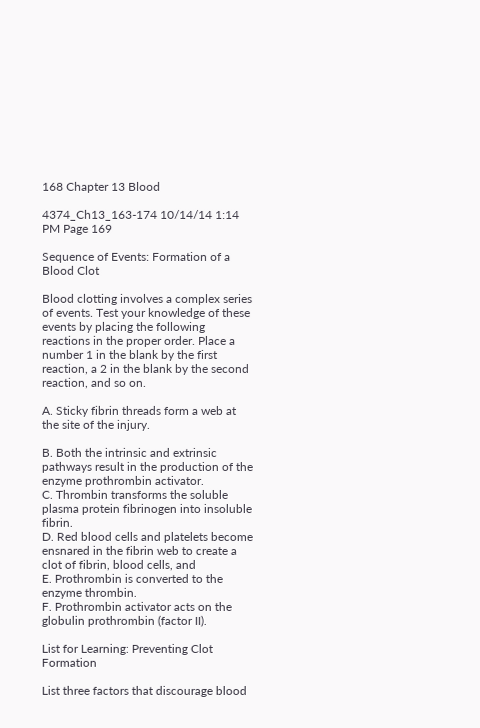168 Chapter 13 Blood

4374_Ch13_163-174 10/14/14 1:14 PM Page 169

Sequence of Events: Formation of a Blood Clot

Blood clotting involves a complex series of events. Test your knowledge of these events by placing the following
reactions in the proper order. Place a number 1 in the blank by the first reaction, a 2 in the blank by the second
reaction, and so on.

A. Sticky fibrin threads form a web at the site of the injury.

B. Both the intrinsic and extrinsic pathways result in the production of the enzyme prothrombin activator.
C. Thrombin transforms the soluble plasma protein fibrinogen into insoluble fibrin.
D. Red blood cells and platelets become ensnared in the fibrin web to create a clot of fibrin, blood cells, and
E. Prothrombin is converted to the enzyme thrombin.
F. Prothrombin activator acts on the globulin prothrombin (factor II).

List for Learning: Preventing Clot Formation

List three factors that discourage blood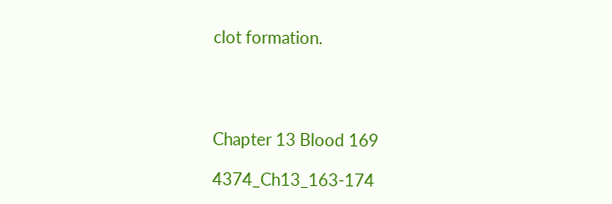clot formation.




Chapter 13 Blood 169

4374_Ch13_163-174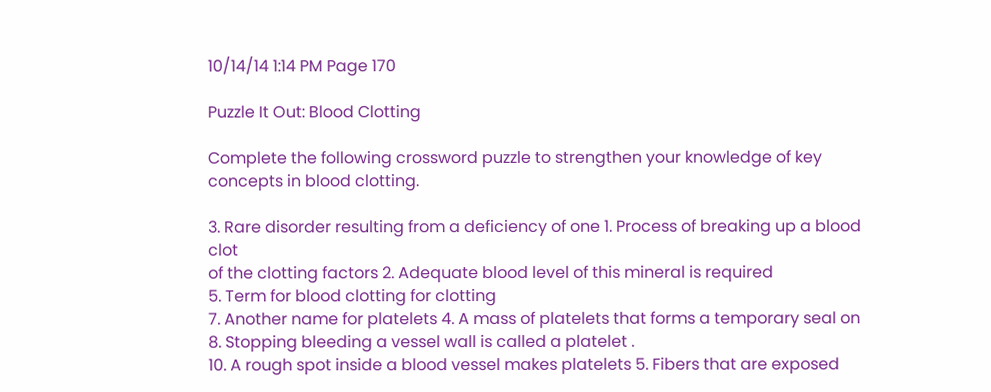10/14/14 1:14 PM Page 170

Puzzle It Out: Blood Clotting

Complete the following crossword puzzle to strengthen your knowledge of key concepts in blood clotting.

3. Rare disorder resulting from a deficiency of one 1. Process of breaking up a blood clot
of the clotting factors 2. Adequate blood level of this mineral is required
5. Term for blood clotting for clotting
7. Another name for platelets 4. A mass of platelets that forms a temporary seal on
8. Stopping bleeding a vessel wall is called a platelet .
10. A rough spot inside a blood vessel makes platelets 5. Fibers that are exposed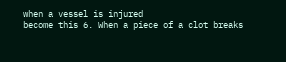when a vessel is injured
become this 6. When a piece of a clot breaks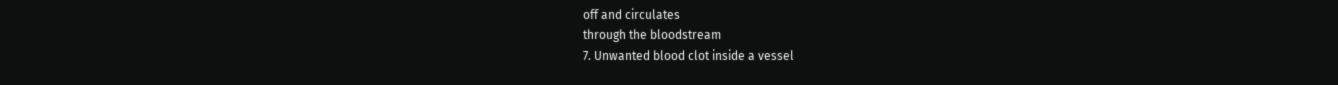off and circulates
through the bloodstream
7. Unwanted blood clot inside a vessel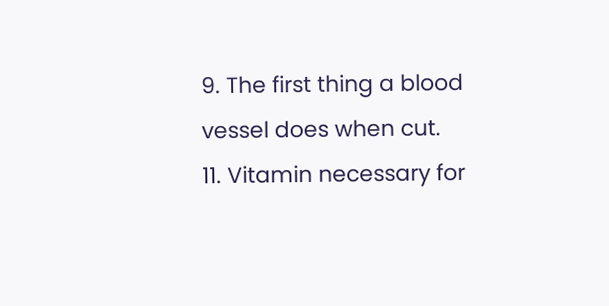9. The first thing a blood vessel does when cut.
11. Vitamin necessary for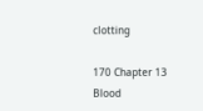clotting

170 Chapter 13 Blood